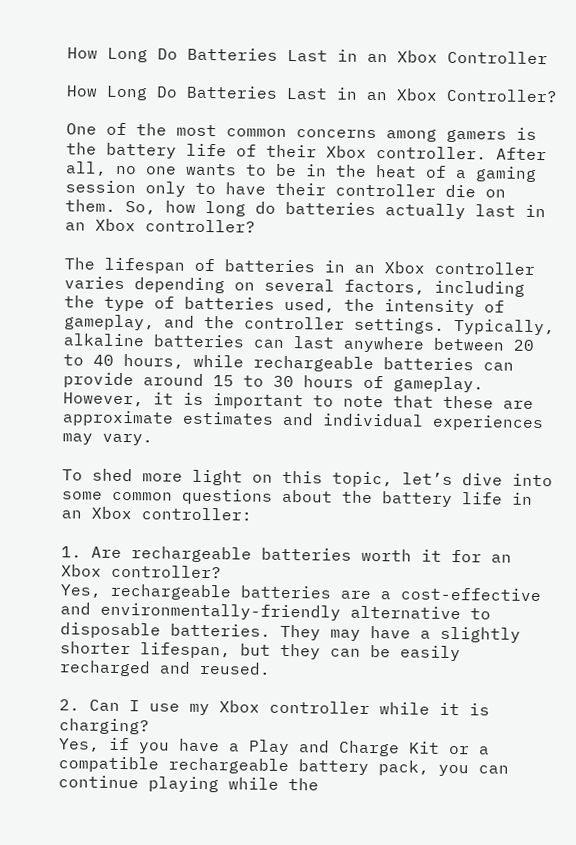How Long Do Batteries Last in an Xbox Controller

How Long Do Batteries Last in an Xbox Controller?

One of the most common concerns among gamers is the battery life of their Xbox controller. After all, no one wants to be in the heat of a gaming session only to have their controller die on them. So, how long do batteries actually last in an Xbox controller?

The lifespan of batteries in an Xbox controller varies depending on several factors, including the type of batteries used, the intensity of gameplay, and the controller settings. Typically, alkaline batteries can last anywhere between 20 to 40 hours, while rechargeable batteries can provide around 15 to 30 hours of gameplay. However, it is important to note that these are approximate estimates and individual experiences may vary.

To shed more light on this topic, let’s dive into some common questions about the battery life in an Xbox controller:

1. Are rechargeable batteries worth it for an Xbox controller?
Yes, rechargeable batteries are a cost-effective and environmentally-friendly alternative to disposable batteries. They may have a slightly shorter lifespan, but they can be easily recharged and reused.

2. Can I use my Xbox controller while it is charging?
Yes, if you have a Play and Charge Kit or a compatible rechargeable battery pack, you can continue playing while the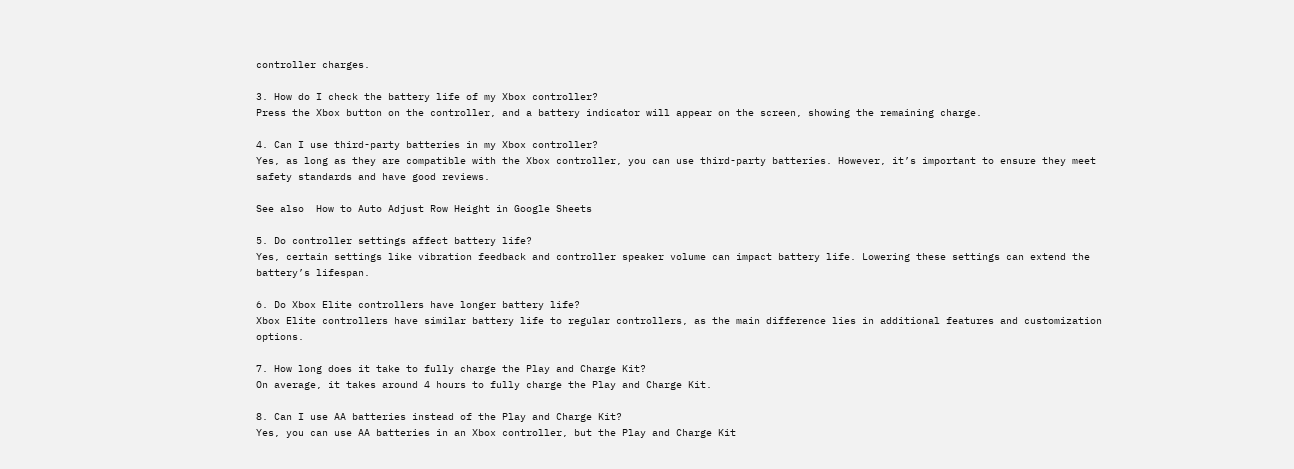controller charges.

3. How do I check the battery life of my Xbox controller?
Press the Xbox button on the controller, and a battery indicator will appear on the screen, showing the remaining charge.

4. Can I use third-party batteries in my Xbox controller?
Yes, as long as they are compatible with the Xbox controller, you can use third-party batteries. However, it’s important to ensure they meet safety standards and have good reviews.

See also  How to Auto Adjust Row Height in Google Sheets

5. Do controller settings affect battery life?
Yes, certain settings like vibration feedback and controller speaker volume can impact battery life. Lowering these settings can extend the battery’s lifespan.

6. Do Xbox Elite controllers have longer battery life?
Xbox Elite controllers have similar battery life to regular controllers, as the main difference lies in additional features and customization options.

7. How long does it take to fully charge the Play and Charge Kit?
On average, it takes around 4 hours to fully charge the Play and Charge Kit.

8. Can I use AA batteries instead of the Play and Charge Kit?
Yes, you can use AA batteries in an Xbox controller, but the Play and Charge Kit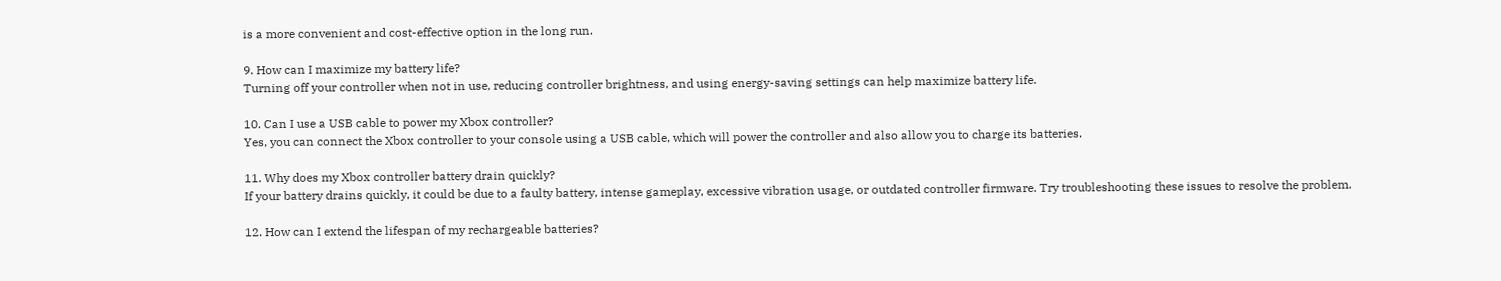is a more convenient and cost-effective option in the long run.

9. How can I maximize my battery life?
Turning off your controller when not in use, reducing controller brightness, and using energy-saving settings can help maximize battery life.

10. Can I use a USB cable to power my Xbox controller?
Yes, you can connect the Xbox controller to your console using a USB cable, which will power the controller and also allow you to charge its batteries.

11. Why does my Xbox controller battery drain quickly?
If your battery drains quickly, it could be due to a faulty battery, intense gameplay, excessive vibration usage, or outdated controller firmware. Try troubleshooting these issues to resolve the problem.

12. How can I extend the lifespan of my rechargeable batteries?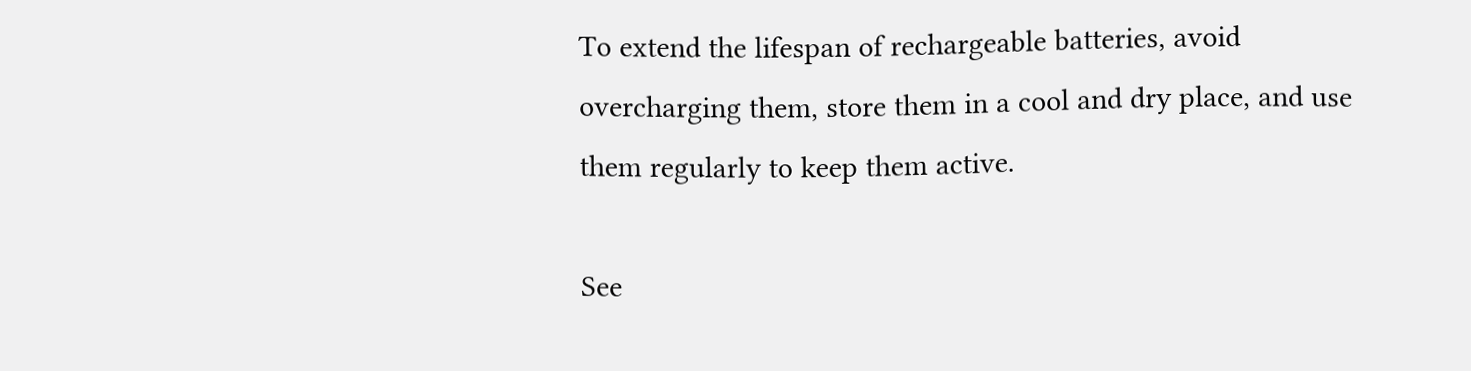To extend the lifespan of rechargeable batteries, avoid overcharging them, store them in a cool and dry place, and use them regularly to keep them active.

See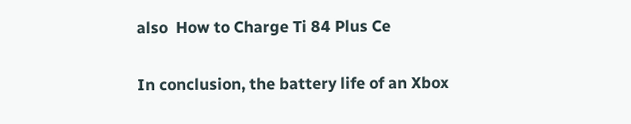also  How to Charge Ti 84 Plus Ce

In conclusion, the battery life of an Xbox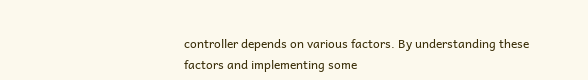controller depends on various factors. By understanding these factors and implementing some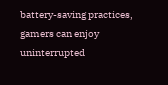battery-saving practices, gamers can enjoy uninterrupted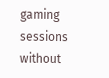gaming sessions without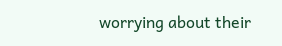worrying about their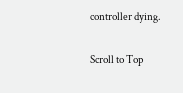controller dying.

Scroll to Top